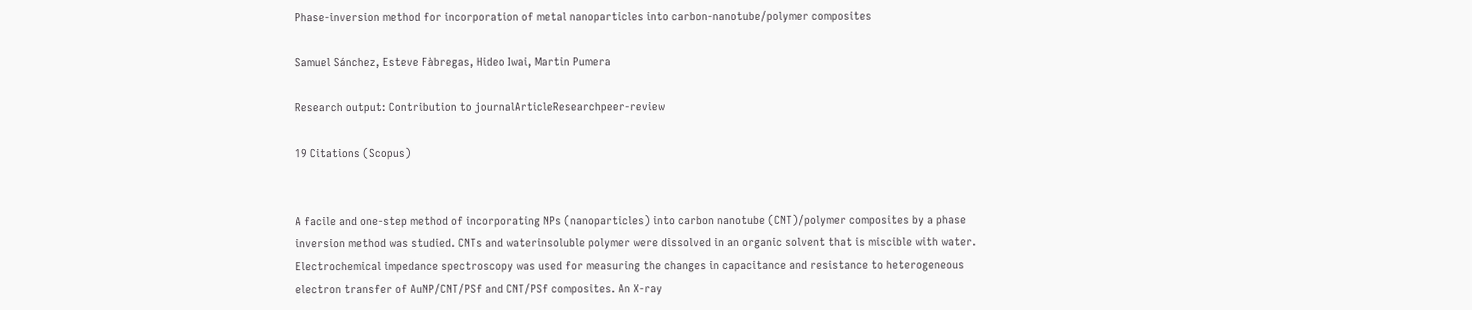Phase-inversion method for incorporation of metal nanoparticles into carbon-nanotube/polymer composites

Samuel Sánchez, Esteve Fàbregas, Hideo Iwai, Martin Pumera

Research output: Contribution to journalArticleResearchpeer-review

19 Citations (Scopus)


A facile and one-step method of incorporating NPs (nanoparticles) into carbon nanotube (CNT)/polymer composites by a phase inversion method was studied. CNTs and waterinsoluble polymer were dissolved in an organic solvent that is miscible with water. Electrochemical impedance spectroscopy was used for measuring the changes in capacitance and resistance to heterogeneous electron transfer of AuNP/CNT/PSf and CNT/PSf composites. An X-ray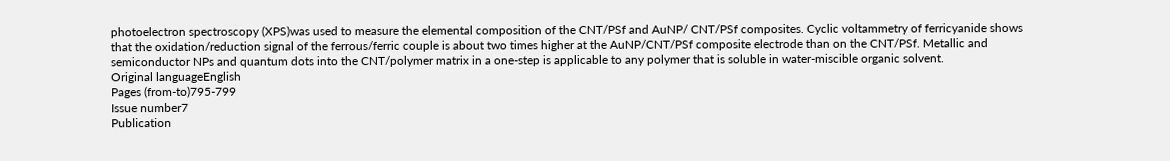photoelectron spectroscopy (XPS)was used to measure the elemental composition of the CNT/PSf and AuNP/ CNT/PSf composites. Cyclic voltammetry of ferricyanide shows that the oxidation/reduction signal of the ferrous/ferric couple is about two times higher at the AuNP/CNT/PSf composite electrode than on the CNT/PSf. Metallic and semiconductor NPs and quantum dots into the CNT/polymer matrix in a one-step is applicable to any polymer that is soluble in water-miscible organic solvent.
Original languageEnglish
Pages (from-to)795-799
Issue number7
Publication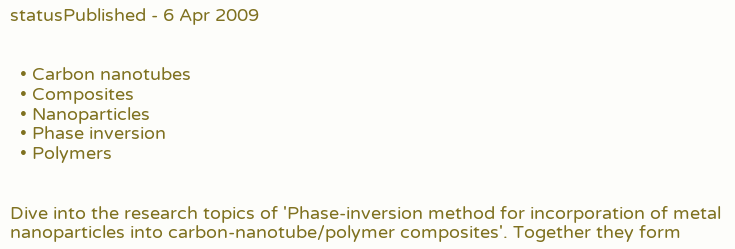statusPublished - 6 Apr 2009


  • Carbon nanotubes
  • Composites
  • Nanoparticles
  • Phase inversion
  • Polymers


Dive into the research topics of 'Phase-inversion method for incorporation of metal nanoparticles into carbon-nanotube/polymer composites'. Together they form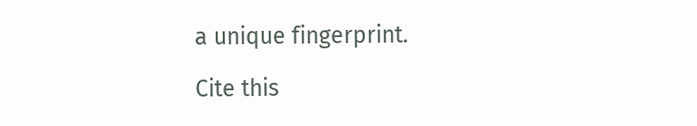a unique fingerprint.

Cite this